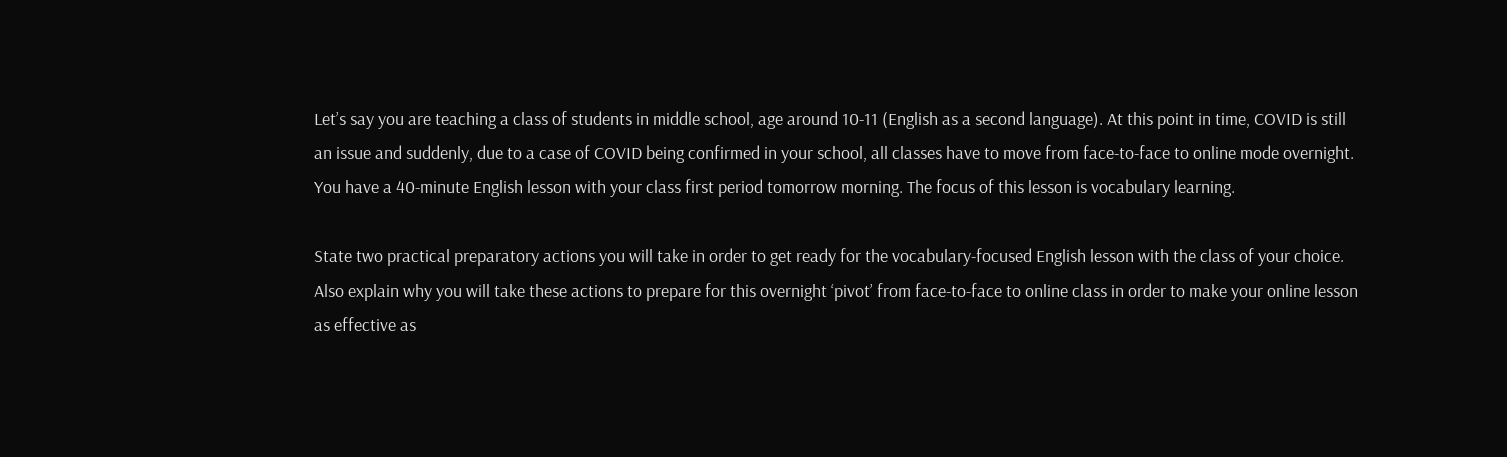Let’s say you are teaching a class of students in middle school, age around 10-11 (English as a second language). At this point in time, COVID is still an issue and suddenly, due to a case of COVID being confirmed in your school, all classes have to move from face-to-face to online mode overnight. You have a 40-minute English lesson with your class first period tomorrow morning. The focus of this lesson is vocabulary learning.

State two practical preparatory actions you will take in order to get ready for the vocabulary-focused English lesson with the class of your choice. Also explain why you will take these actions to prepare for this overnight ‘pivot’ from face-to-face to online class in order to make your online lesson as effective as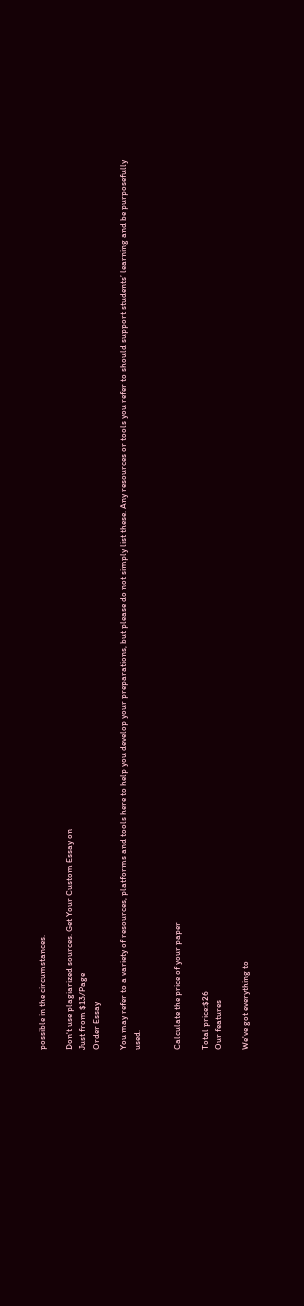possible in the circumstances.

Don't use plagiarized sources. Get Your Custom Essay on
Just from $13/Page
Order Essay

You may refer to a variety of resources, platforms and tools here to help you develop your preparations, but please do not simply list these. Any resources or tools you refer to should support students’ learning and be purposefully used.


Calculate the price of your paper

Total price:$26
Our features

We've got everything to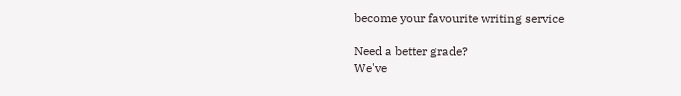become your favourite writing service

Need a better grade?
We've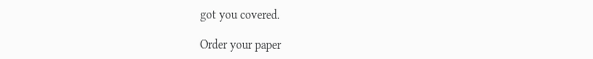got you covered.

Order your paper